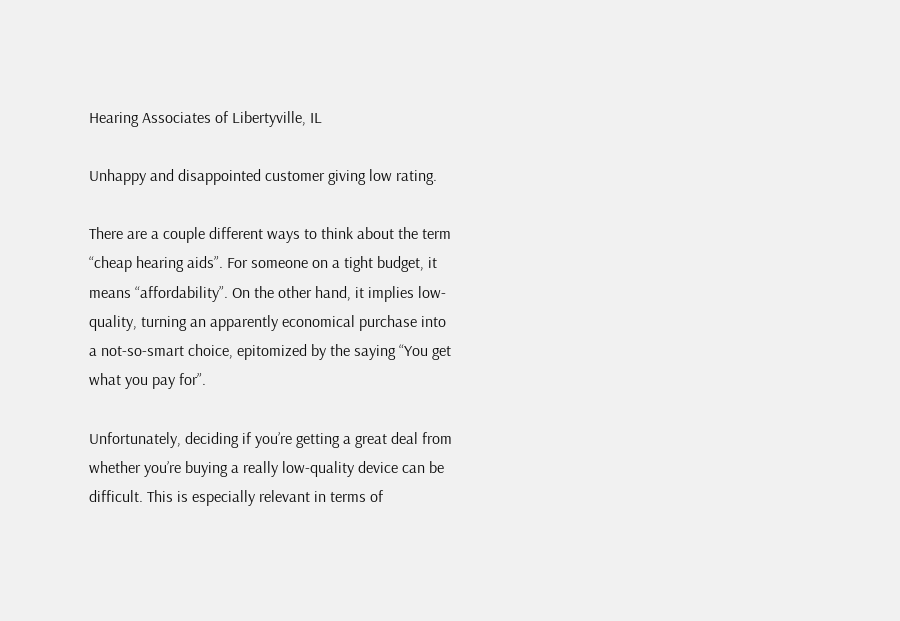Hearing Associates of Libertyville, IL

Unhappy and disappointed customer giving low rating.

There are a couple different ways to think about the term “cheap hearing aids”. For someone on a tight budget, it means “affordability”. On the other hand, it implies low-quality, turning an apparently economical purchase into a not-so-smart choice, epitomized by the saying “You get what you pay for”.

Unfortunately, deciding if you’re getting a great deal from whether you’re buying a really low-quality device can be difficult. This is especially relevant in terms of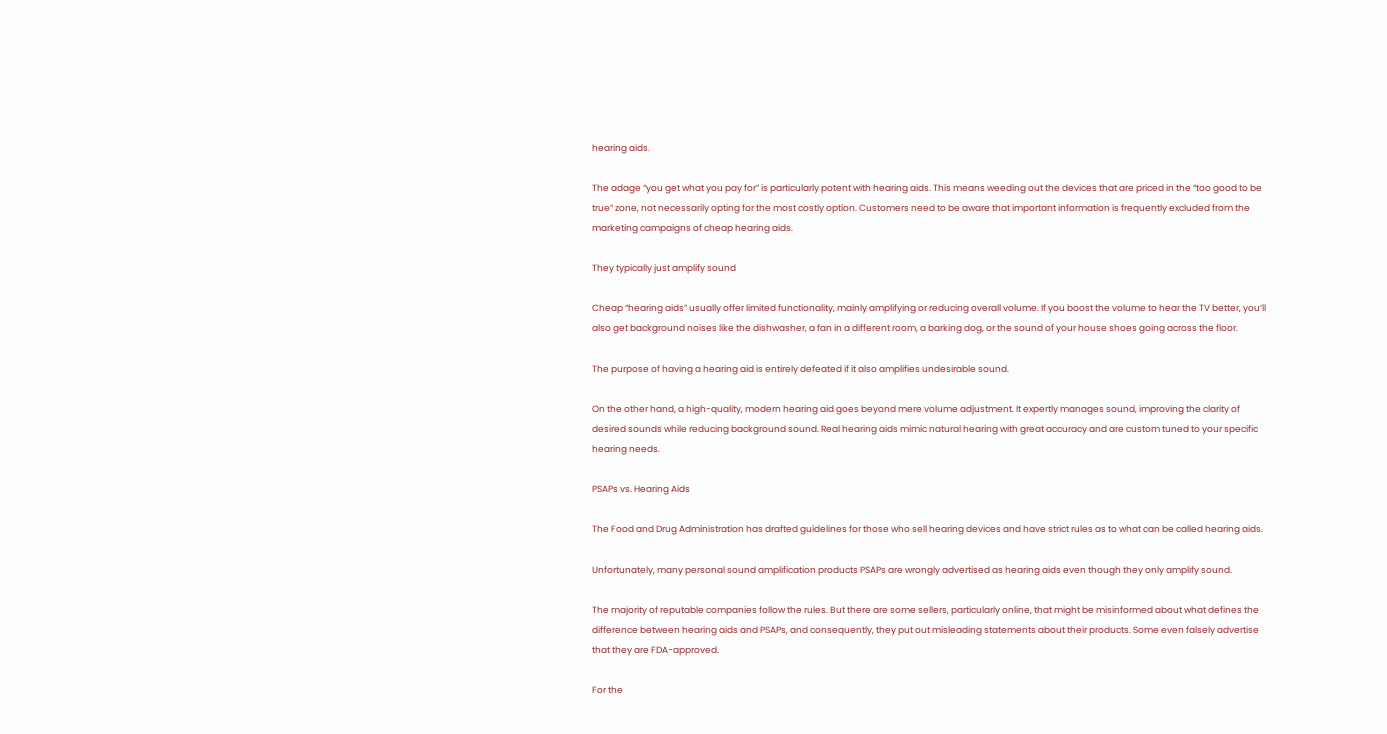hearing aids.

The adage “you get what you pay for” is particularly potent with hearing aids. This means weeding out the devices that are priced in the “too good to be true” zone, not necessarily opting for the most costly option. Customers need to be aware that important information is frequently excluded from the marketing campaigns of cheap hearing aids.

They typically just amplify sound

Cheap “hearing aids” usually offer limited functionality, mainly amplifying or reducing overall volume. If you boost the volume to hear the TV better, you’ll also get background noises like the dishwasher, a fan in a different room, a barking dog, or the sound of your house shoes going across the floor.

The purpose of having a hearing aid is entirely defeated if it also amplifies undesirable sound.

On the other hand, a high-quality, modern hearing aid goes beyond mere volume adjustment. It expertly manages sound, improving the clarity of desired sounds while reducing background sound. Real hearing aids mimic natural hearing with great accuracy and are custom tuned to your specific hearing needs.

PSAPs vs. Hearing Aids

The Food and Drug Administration has drafted guidelines for those who sell hearing devices and have strict rules as to what can be called hearing aids.

Unfortunately, many personal sound amplification products PSAPs are wrongly advertised as hearing aids even though they only amplify sound.

The majority of reputable companies follow the rules. But there are some sellers, particularly online, that might be misinformed about what defines the difference between hearing aids and PSAPs, and consequently, they put out misleading statements about their products. Some even falsely advertise that they are FDA-approved.

For the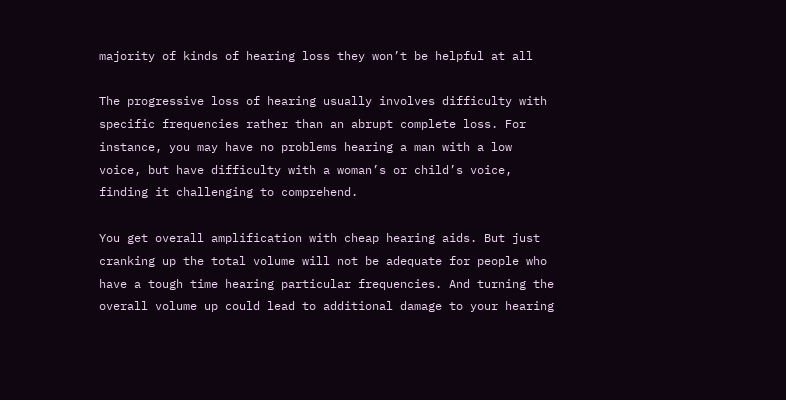majority of kinds of hearing loss they won’t be helpful at all

The progressive loss of hearing usually involves difficulty with specific frequencies rather than an abrupt complete loss. For instance, you may have no problems hearing a man with a low voice, but have difficulty with a woman’s or child’s voice, finding it challenging to comprehend.

You get overall amplification with cheap hearing aids. But just cranking up the total volume will not be adequate for people who have a tough time hearing particular frequencies. And turning the overall volume up could lead to additional damage to your hearing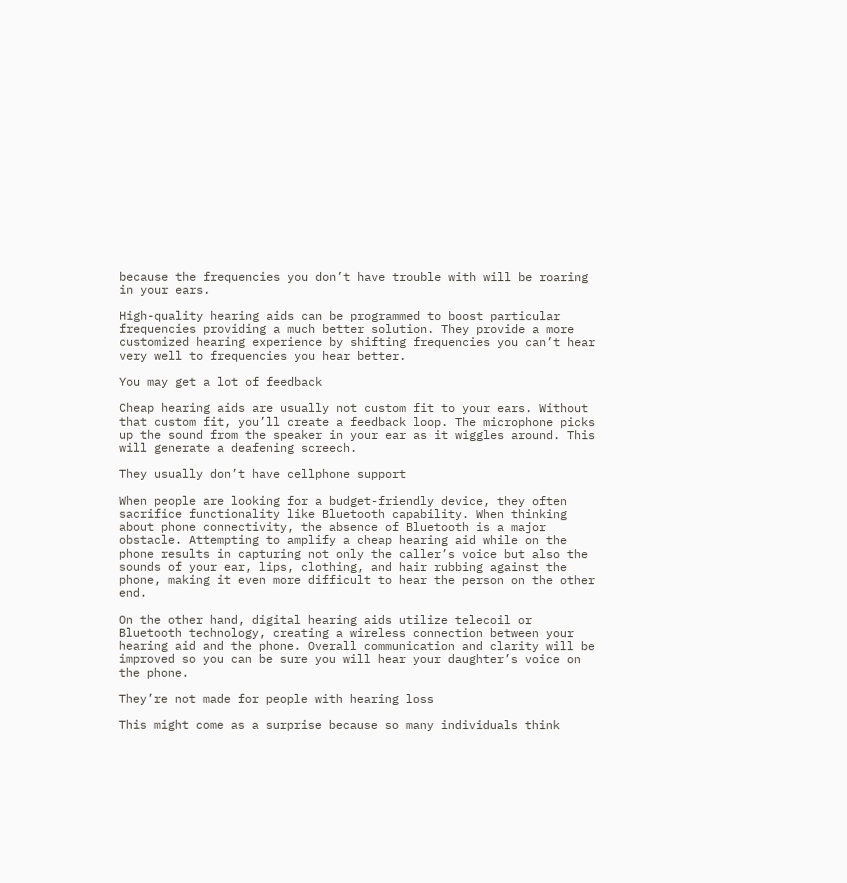because the frequencies you don’t have trouble with will be roaring in your ears.

High-quality hearing aids can be programmed to boost particular frequencies providing a much better solution. They provide a more customized hearing experience by shifting frequencies you can’t hear very well to frequencies you hear better.

You may get a lot of feedback

Cheap hearing aids are usually not custom fit to your ears. Without that custom fit, you’ll create a feedback loop. The microphone picks up the sound from the speaker in your ear as it wiggles around. This will generate a deafening screech.

They usually don’t have cellphone support

When people are looking for a budget-friendly device, they often sacrifice functionality like Bluetooth capability. When thinking about phone connectivity, the absence of Bluetooth is a major obstacle. Attempting to amplify a cheap hearing aid while on the phone results in capturing not only the caller’s voice but also the sounds of your ear, lips, clothing, and hair rubbing against the phone, making it even more difficult to hear the person on the other end.

On the other hand, digital hearing aids utilize telecoil or Bluetooth technology, creating a wireless connection between your hearing aid and the phone. Overall communication and clarity will be improved so you can be sure you will hear your daughter’s voice on the phone.

They’re not made for people with hearing loss

This might come as a surprise because so many individuals think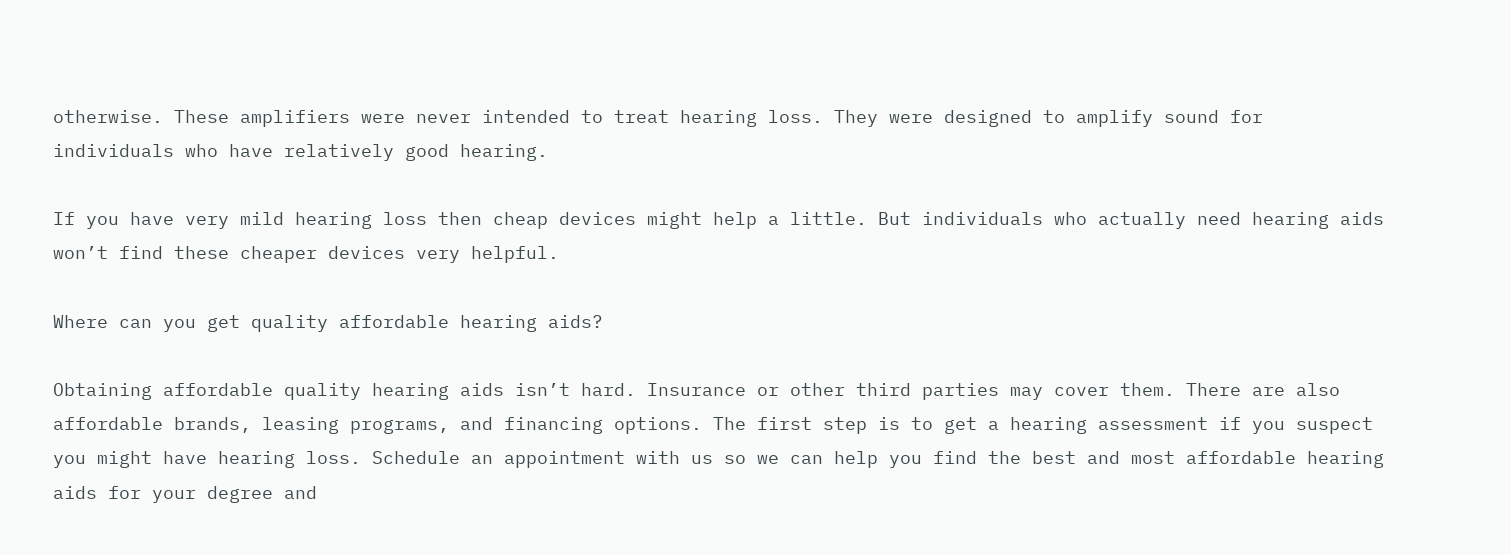otherwise. These amplifiers were never intended to treat hearing loss. They were designed to amplify sound for individuals who have relatively good hearing.

If you have very mild hearing loss then cheap devices might help a little. But individuals who actually need hearing aids won’t find these cheaper devices very helpful.

Where can you get quality affordable hearing aids?

Obtaining affordable quality hearing aids isn’t hard. Insurance or other third parties may cover them. There are also affordable brands, leasing programs, and financing options. The first step is to get a hearing assessment if you suspect you might have hearing loss. Schedule an appointment with us so we can help you find the best and most affordable hearing aids for your degree and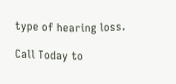type of hearing loss.

Call Today to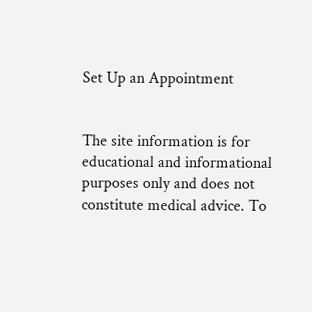Set Up an Appointment


The site information is for educational and informational purposes only and does not constitute medical advice. To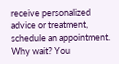receive personalized advice or treatment, schedule an appointment.
Why wait? You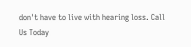don't have to live with hearing loss. Call Us Today